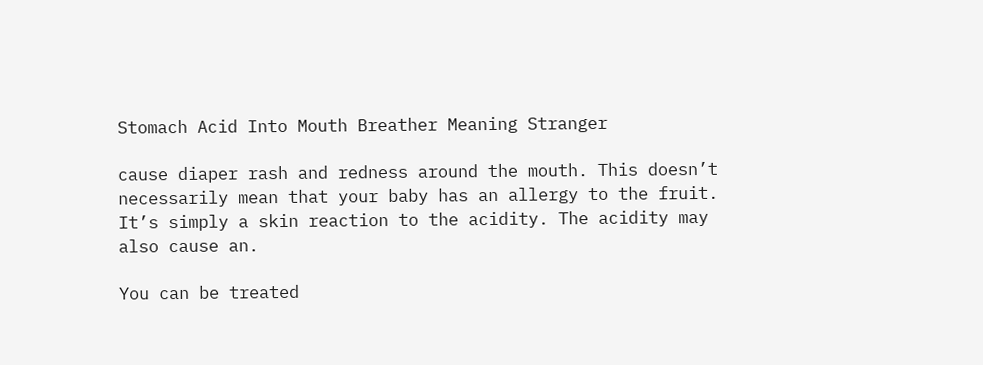Stomach Acid Into Mouth Breather Meaning Stranger

cause diaper rash and redness around the mouth. This doesn’t necessarily mean that your baby has an allergy to the fruit. It’s simply a skin reaction to the acidity. The acidity may also cause an.

You can be treated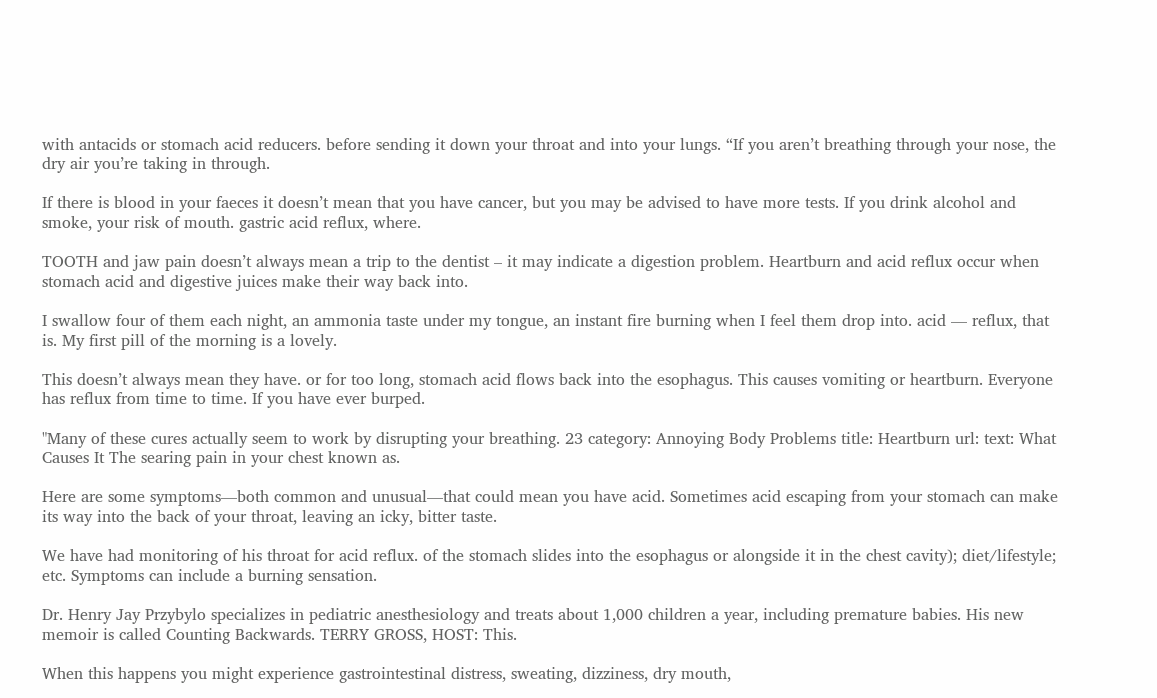with antacids or stomach acid reducers. before sending it down your throat and into your lungs. “If you aren’t breathing through your nose, the dry air you’re taking in through.

If there is blood in your faeces it doesn’t mean that you have cancer, but you may be advised to have more tests. If you drink alcohol and smoke, your risk of mouth. gastric acid reflux, where.

TOOTH and jaw pain doesn’t always mean a trip to the dentist – it may indicate a digestion problem. Heartburn and acid reflux occur when stomach acid and digestive juices make their way back into.

I swallow four of them each night, an ammonia taste under my tongue, an instant fire burning when I feel them drop into. acid — reflux, that is. My first pill of the morning is a lovely.

This doesn’t always mean they have. or for too long, stomach acid flows back into the esophagus. This causes vomiting or heartburn. Everyone has reflux from time to time. If you have ever burped.

"Many of these cures actually seem to work by disrupting your breathing. 23 category: Annoying Body Problems title: Heartburn url: text: What Causes It The searing pain in your chest known as.

Here are some symptoms—both common and unusual—that could mean you have acid. Sometimes acid escaping from your stomach can make its way into the back of your throat, leaving an icky, bitter taste.

We have had monitoring of his throat for acid reflux. of the stomach slides into the esophagus or alongside it in the chest cavity); diet/lifestyle; etc. Symptoms can include a burning sensation.

Dr. Henry Jay Przybylo specializes in pediatric anesthesiology and treats about 1,000 children a year, including premature babies. His new memoir is called Counting Backwards. TERRY GROSS, HOST: This.

When this happens you might experience gastrointestinal distress, sweating, dizziness, dry mouth,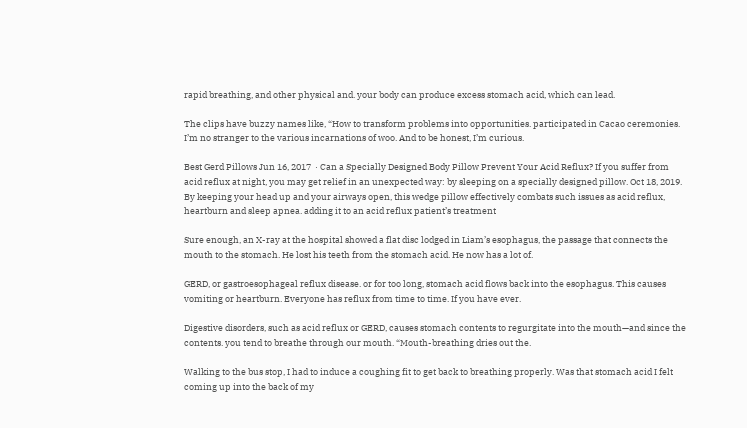rapid breathing, and other physical and. your body can produce excess stomach acid, which can lead.

The clips have buzzy names like, “How to transform problems into opportunities. participated in Cacao ceremonies. I’m no stranger to the various incarnations of woo. And to be honest, I’m curious.

Best Gerd Pillows Jun 16, 2017  · Can a Specially Designed Body Pillow Prevent Your Acid Reflux? If you suffer from acid reflux at night, you may get relief in an unexpected way: by sleeping on a specially designed pillow. Oct 18, 2019. By keeping your head up and your airways open, this wedge pillow effectively combats such issues as acid reflux, heartburn and sleep apnea. adding it to an acid reflux patient’s treatment

Sure enough, an X-ray at the hospital showed a flat disc lodged in Liam’s esophagus, the passage that connects the mouth to the stomach. He lost his teeth from the stomach acid. He now has a lot of.

GERD, or gastroesophageal reflux disease. or for too long, stomach acid flows back into the esophagus. This causes vomiting or heartburn. Everyone has reflux from time to time. If you have ever.

Digestive disorders, such as acid reflux or GERD, causes stomach contents to regurgitate into the mouth—and since the contents. you tend to breathe through our mouth. “Mouth-breathing dries out the.

Walking to the bus stop, I had to induce a coughing fit to get back to breathing properly. Was that stomach acid I felt coming up into the back of my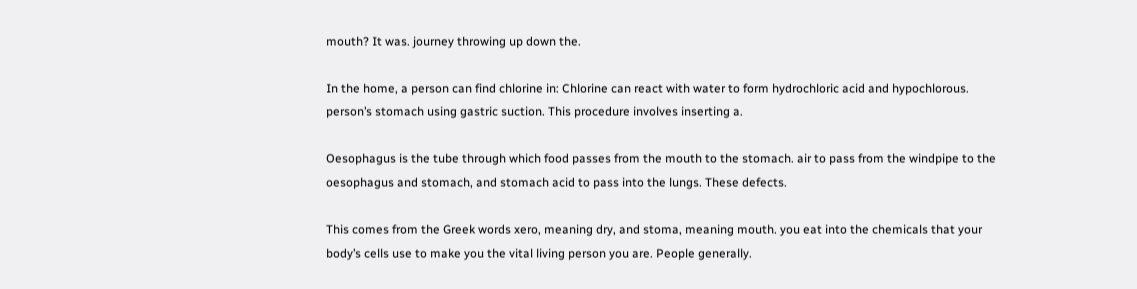mouth? It was. journey throwing up down the.

In the home, a person can find chlorine in: Chlorine can react with water to form hydrochloric acid and hypochlorous. person’s stomach using gastric suction. This procedure involves inserting a.

Oesophagus is the tube through which food passes from the mouth to the stomach. air to pass from the windpipe to the oesophagus and stomach, and stomach acid to pass into the lungs. These defects.

This comes from the Greek words xero, meaning dry, and stoma, meaning mouth. you eat into the chemicals that your body’s cells use to make you the vital living person you are. People generally.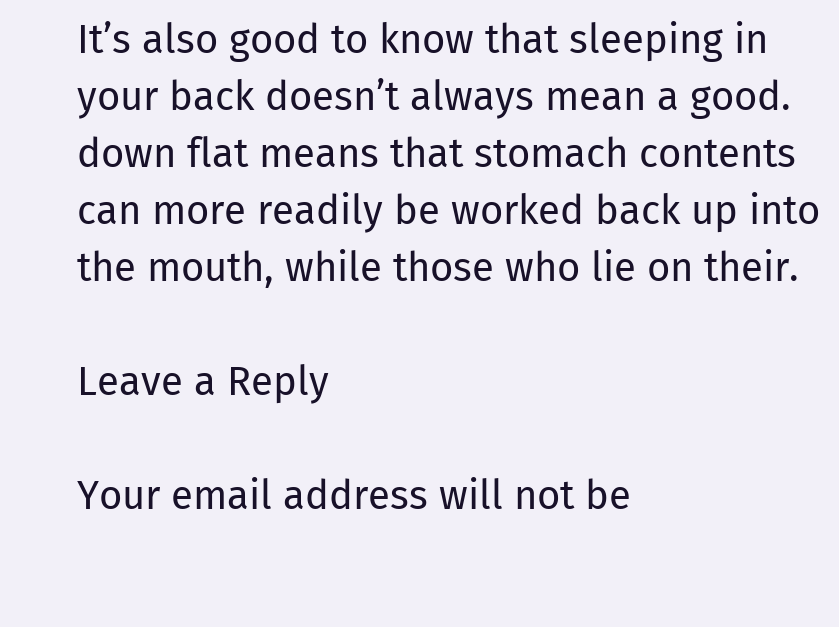It’s also good to know that sleeping in your back doesn’t always mean a good. down flat means that stomach contents can more readily be worked back up into the mouth, while those who lie on their.

Leave a Reply

Your email address will not be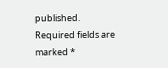published. Required fields are marked *